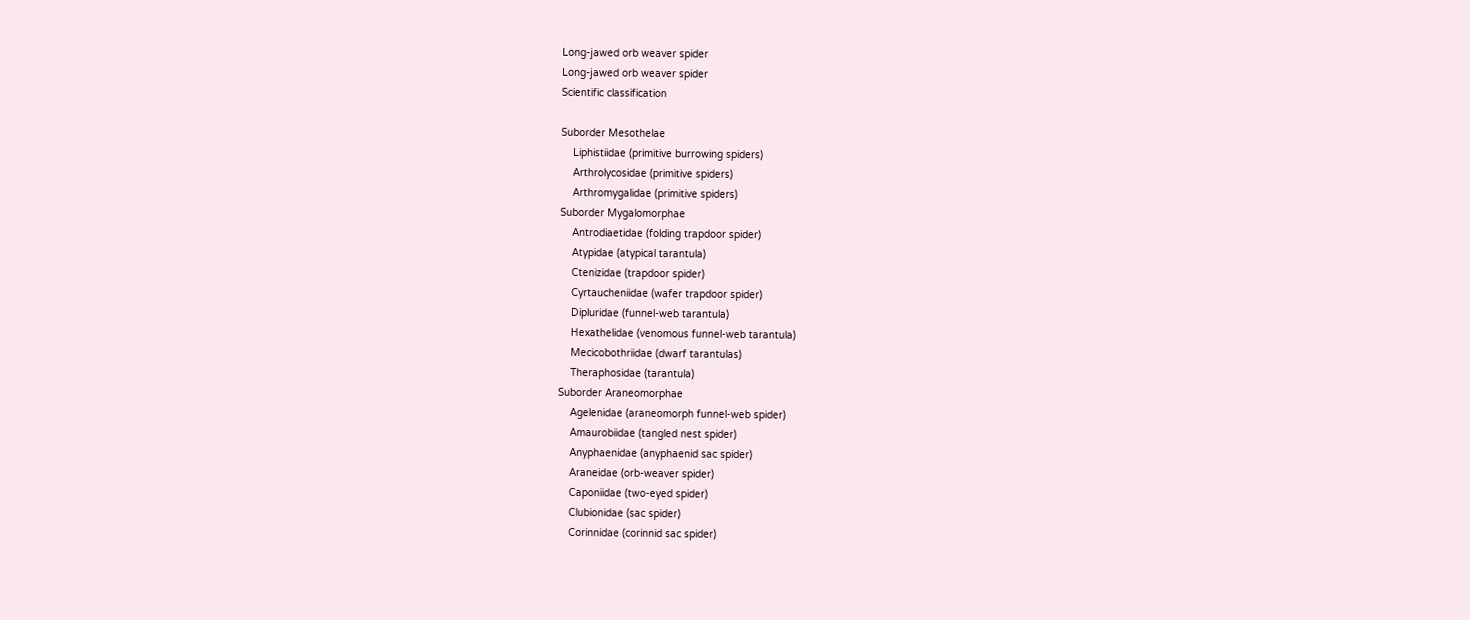Long-jawed orb weaver spider
Long-jawed orb weaver spider
Scientific classification

Suborder Mesothelae
    Liphistiidae (primitive burrowing spiders)
    Arthrolycosidae (primitive spiders)
    Arthromygalidae (primitive spiders)
Suborder Mygalomorphae
    Antrodiaetidae (folding trapdoor spider)
    Atypidae (atypical tarantula)
    Ctenizidae (trapdoor spider)
    Cyrtaucheniidae (wafer trapdoor spider)
    Dipluridae (funnel-web tarantula)
    Hexathelidae (venomous funnel-web tarantula)
    Mecicobothriidae (dwarf tarantulas)
    Theraphosidae (tarantula)
Suborder Araneomorphae
    Agelenidae (araneomorph funnel-web spider)
    Amaurobiidae (tangled nest spider)
    Anyphaenidae (anyphaenid sac spider)
    Araneidae (orb-weaver spider)
    Caponiidae (two-eyed spider)
    Clubionidae (sac spider)
    Corinnidae (corinnid sac spider)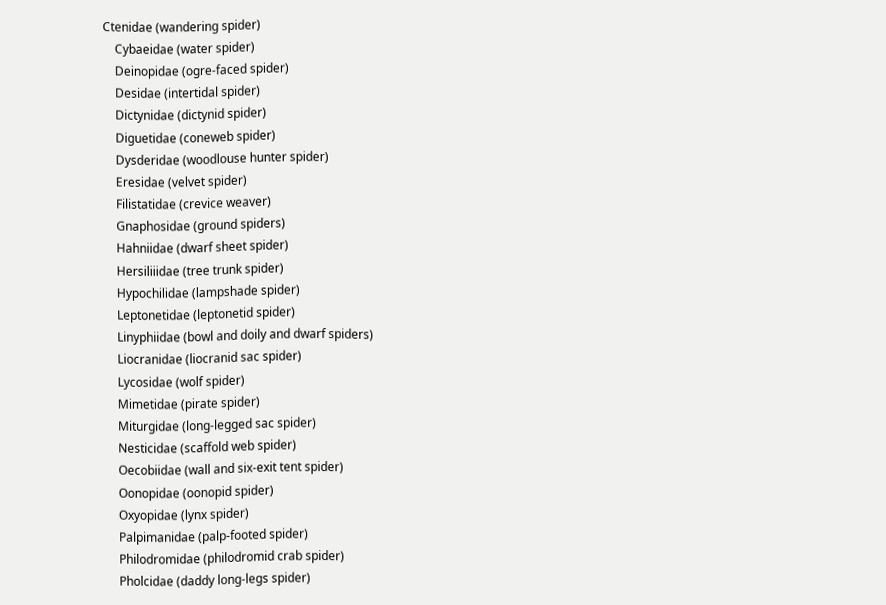Ctenidae (wandering spider)
    Cybaeidae (water spider)
    Deinopidae (ogre-faced spider)
    Desidae (intertidal spider)
    Dictynidae (dictynid spider)
    Diguetidae (coneweb spider)
    Dysderidae (woodlouse hunter spider)
    Eresidae (velvet spider)
    Filistatidae (crevice weaver)
    Gnaphosidae (ground spiders)
    Hahniidae (dwarf sheet spider)
    Hersiliiidae (tree trunk spider)
    Hypochilidae (lampshade spider)
    Leptonetidae (leptonetid spider)
    Linyphiidae (bowl and doily and dwarf spiders)
    Liocranidae (liocranid sac spider)
    Lycosidae (wolf spider)
    Mimetidae (pirate spider)
    Miturgidae (long-legged sac spider)
    Nesticidae (scaffold web spider)
    Oecobiidae (wall and six-exit tent spider)
    Oonopidae (oonopid spider)
    Oxyopidae (lynx spider)
    Palpimanidae (palp-footed spider)
    Philodromidae (philodromid crab spider)
    Pholcidae (daddy long-legs spider)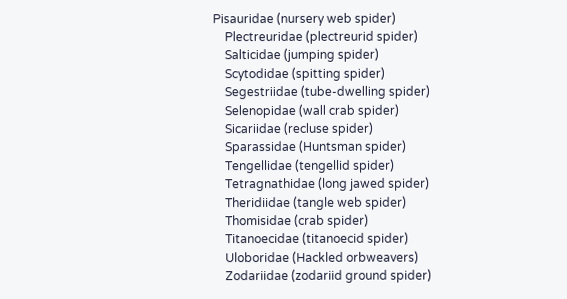Pisauridae (nursery web spider)
    Plectreuridae (plectreurid spider)
    Salticidae (jumping spider)
    Scytodidae (spitting spider)
    Segestriidae (tube-dwelling spider)
    Selenopidae (wall crab spider)
    Sicariidae (recluse spider)
    Sparassidae (Huntsman spider)
    Tengellidae (tengellid spider)
    Tetragnathidae (long jawed spider)
    Theridiidae (tangle web spider)
    Thomisidae (crab spider)
    Titanoecidae (titanoecid spider)
    Uloboridae (Hackled orbweavers)
    Zodariidae (zodariid ground spider)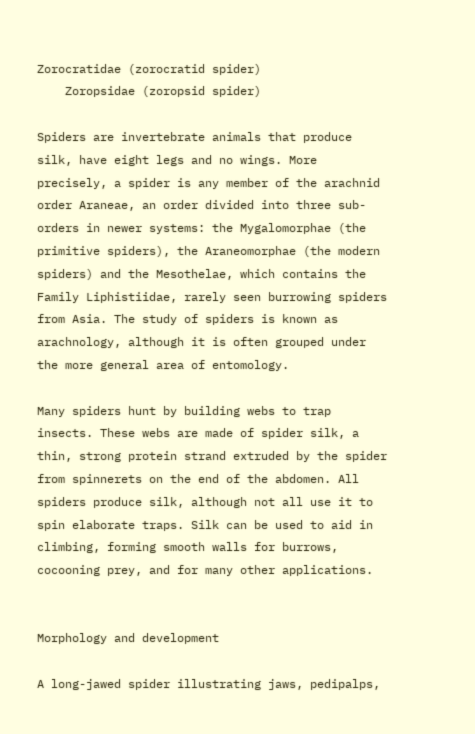Zorocratidae (zorocratid spider)
    Zoropsidae (zoropsid spider)

Spiders are invertebrate animals that produce silk, have eight legs and no wings. More precisely, a spider is any member of the arachnid order Araneae, an order divided into three sub-orders in newer systems: the Mygalomorphae (the primitive spiders), the Araneomorphae (the modern spiders) and the Mesothelae, which contains the Family Liphistiidae, rarely seen burrowing spiders from Asia. The study of spiders is known as arachnology, although it is often grouped under the more general area of entomology.

Many spiders hunt by building webs to trap insects. These webs are made of spider silk, a thin, strong protein strand extruded by the spider from spinnerets on the end of the abdomen. All spiders produce silk, although not all use it to spin elaborate traps. Silk can be used to aid in climbing, forming smooth walls for burrows, cocooning prey, and for many other applications.


Morphology and development

A long-jawed spider illustrating jaws, pedipalps,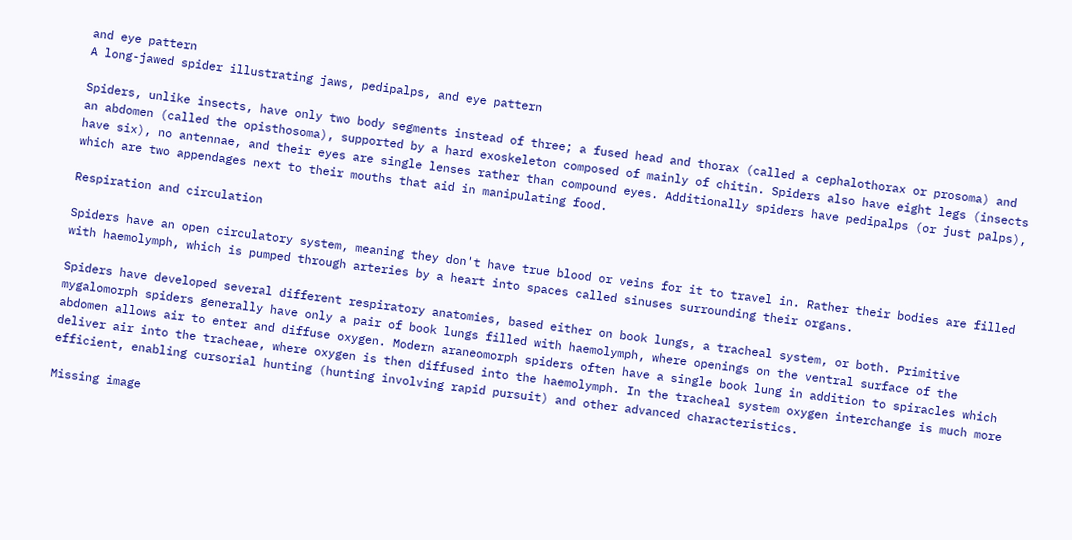and eye pattern
A long-jawed spider illustrating jaws, pedipalps, and eye pattern

Spiders, unlike insects, have only two body segments instead of three; a fused head and thorax (called a cephalothorax or prosoma) and an abdomen (called the opisthosoma), supported by a hard exoskeleton composed of mainly of chitin. Spiders also have eight legs (insects have six), no antennae, and their eyes are single lenses rather than compound eyes. Additionally spiders have pedipalps (or just palps), which are two appendages next to their mouths that aid in manipulating food.

Respiration and circulation

Spiders have an open circulatory system, meaning they don't have true blood or veins for it to travel in. Rather their bodies are filled with haemolymph, which is pumped through arteries by a heart into spaces called sinuses surrounding their organs.

Spiders have developed several different respiratory anatomies, based either on book lungs, a tracheal system, or both. Primitive mygalomorph spiders generally have only a pair of book lungs filled with haemolymph, where openings on the ventral surface of the abdomen allows air to enter and diffuse oxygen. Modern araneomorph spiders often have a single book lung in addition to spiracles which deliver air into the tracheae, where oxygen is then diffused into the haemolymph. In the tracheal system oxygen interchange is much more efficient, enabling cursorial hunting (hunting involving rapid pursuit) and other advanced characteristics.

Missing image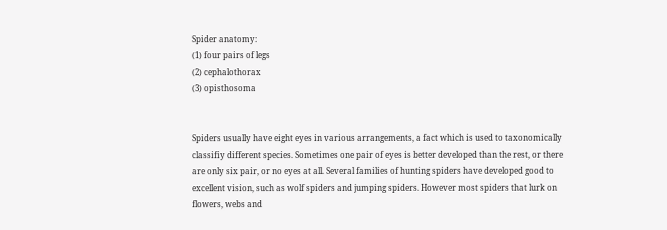Spider anatomy:
(1) four pairs of legs
(2) cephalothorax
(3) opisthosoma


Spiders usually have eight eyes in various arrangements, a fact which is used to taxonomically classifiy different species. Sometimes one pair of eyes is better developed than the rest, or there are only six pair, or no eyes at all. Several families of hunting spiders have developed good to excellent vision, such as wolf spiders and jumping spiders. However most spiders that lurk on flowers, webs and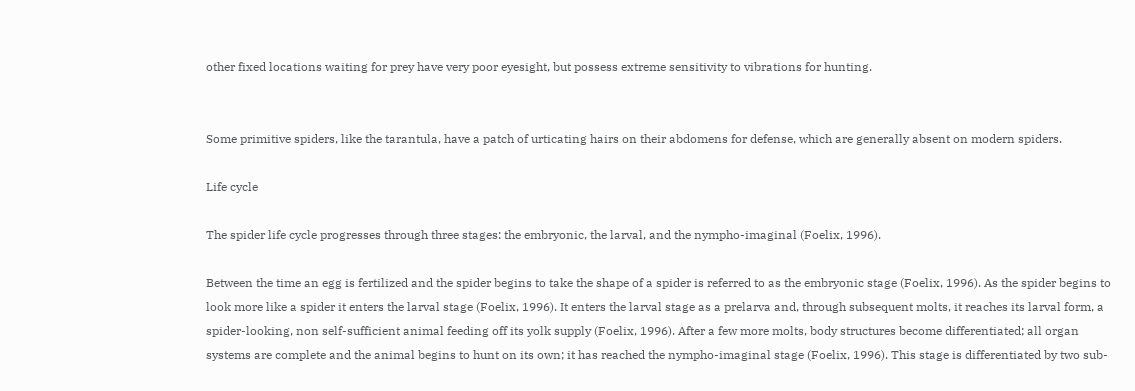other fixed locations waiting for prey have very poor eyesight, but possess extreme sensitivity to vibrations for hunting.


Some primitive spiders, like the tarantula, have a patch of urticating hairs on their abdomens for defense, which are generally absent on modern spiders.

Life cycle

The spider life cycle progresses through three stages: the embryonic, the larval, and the nympho-imaginal (Foelix, 1996).

Between the time an egg is fertilized and the spider begins to take the shape of a spider is referred to as the embryonic stage (Foelix, 1996). As the spider begins to look more like a spider it enters the larval stage (Foelix, 1996). It enters the larval stage as a prelarva and, through subsequent molts, it reaches its larval form, a spider-looking, non self-sufficient animal feeding off its yolk supply (Foelix, 1996). After a few more molts, body structures become differentiated; all organ systems are complete and the animal begins to hunt on its own; it has reached the nympho-imaginal stage (Foelix, 1996). This stage is differentiated by two sub-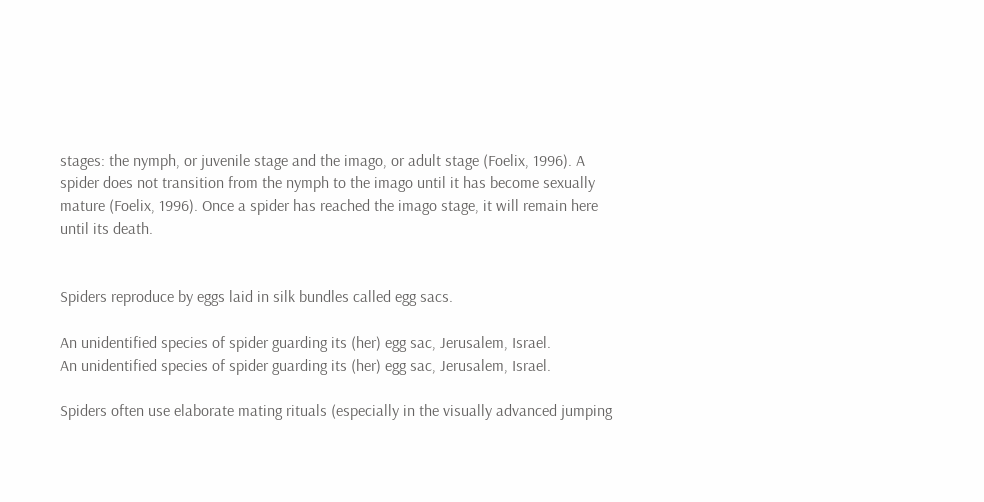stages: the nymph, or juvenile stage and the imago, or adult stage (Foelix, 1996). A spider does not transition from the nymph to the imago until it has become sexually mature (Foelix, 1996). Once a spider has reached the imago stage, it will remain here until its death.


Spiders reproduce by eggs laid in silk bundles called egg sacs.

An unidentified species of spider guarding its (her) egg sac, Jerusalem, Israel.
An unidentified species of spider guarding its (her) egg sac, Jerusalem, Israel.

Spiders often use elaborate mating rituals (especially in the visually advanced jumping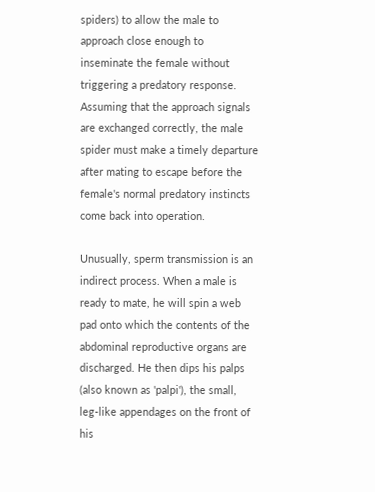spiders) to allow the male to approach close enough to inseminate the female without triggering a predatory response. Assuming that the approach signals are exchanged correctly, the male spider must make a timely departure after mating to escape before the female's normal predatory instincts come back into operation.

Unusually, sperm transmission is an indirect process. When a male is ready to mate, he will spin a web pad onto which the contents of the abdominal reproductive organs are discharged. He then dips his palps (also known as 'palpi'), the small, leg-like appendages on the front of his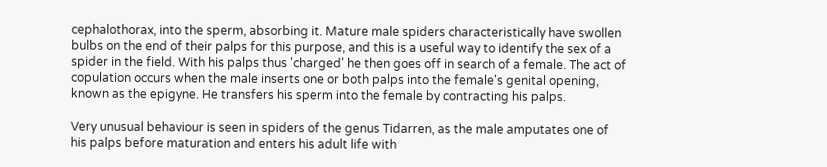cephalothorax, into the sperm, absorbing it. Mature male spiders characteristically have swollen bulbs on the end of their palps for this purpose, and this is a useful way to identify the sex of a spider in the field. With his palps thus 'charged' he then goes off in search of a female. The act of copulation occurs when the male inserts one or both palps into the female's genital opening, known as the epigyne. He transfers his sperm into the female by contracting his palps.

Very unusual behaviour is seen in spiders of the genus Tidarren, as the male amputates one of his palps before maturation and enters his adult life with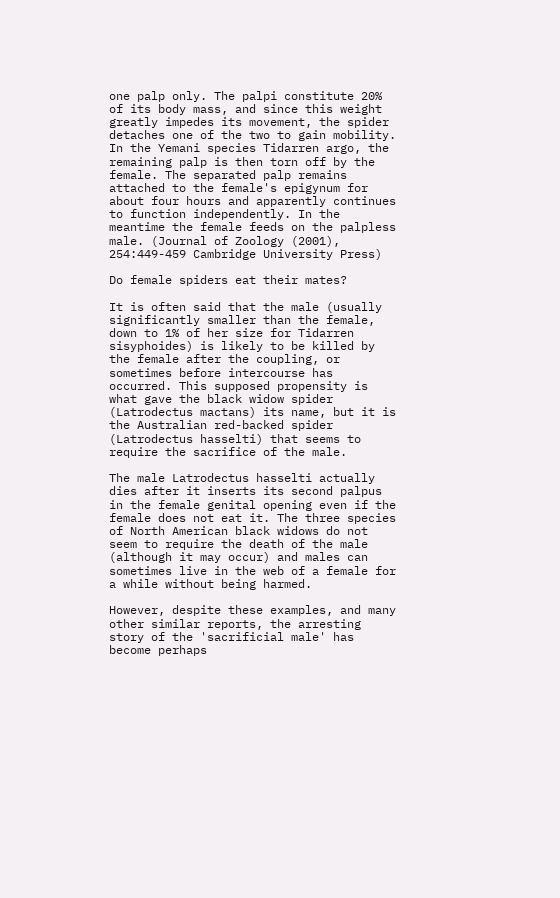one palp only. The palpi constitute 20% of its body mass, and since this weight greatly impedes its movement, the spider detaches one of the two to gain mobility. In the Yemani species Tidarren argo, the remaining palp is then torn off by the female. The separated palp remains attached to the female's epigynum for about four hours and apparently continues to function independently. In the meantime the female feeds on the palpless male. (Journal of Zoology (2001), 254:449-459 Cambridge University Press)

Do female spiders eat their mates?

It is often said that the male (usually significantly smaller than the female, down to 1% of her size for Tidarren sisyphoides) is likely to be killed by the female after the coupling, or sometimes before intercourse has occurred. This supposed propensity is what gave the black widow spider (Latrodectus mactans) its name, but it is the Australian red-backed spider (Latrodectus hasselti) that seems to require the sacrifice of the male.

The male Latrodectus hasselti actually dies after it inserts its second palpus in the female genital opening even if the female does not eat it. The three species of North American black widows do not seem to require the death of the male (although it may occur) and males can sometimes live in the web of a female for a while without being harmed.

However, despite these examples, and many other similar reports, the arresting story of the 'sacrificial male' has become perhaps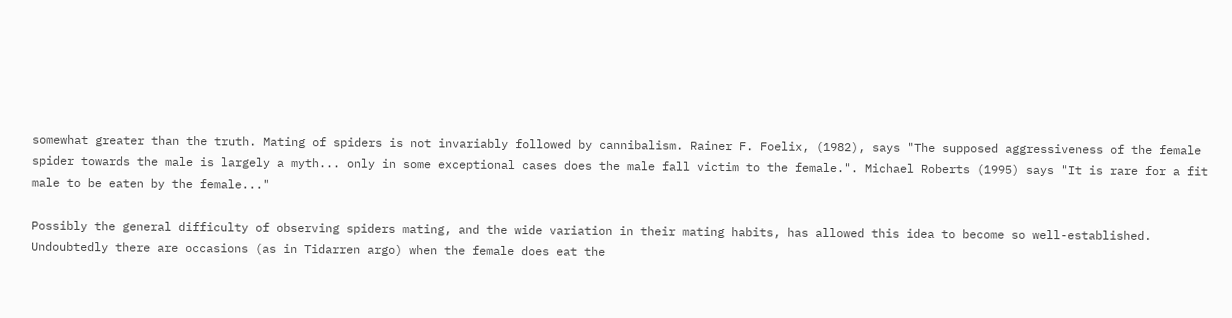somewhat greater than the truth. Mating of spiders is not invariably followed by cannibalism. Rainer F. Foelix, (1982), says "The supposed aggressiveness of the female spider towards the male is largely a myth... only in some exceptional cases does the male fall victim to the female.". Michael Roberts (1995) says "It is rare for a fit male to be eaten by the female..."

Possibly the general difficulty of observing spiders mating, and the wide variation in their mating habits, has allowed this idea to become so well-established. Undoubtedly there are occasions (as in Tidarren argo) when the female does eat the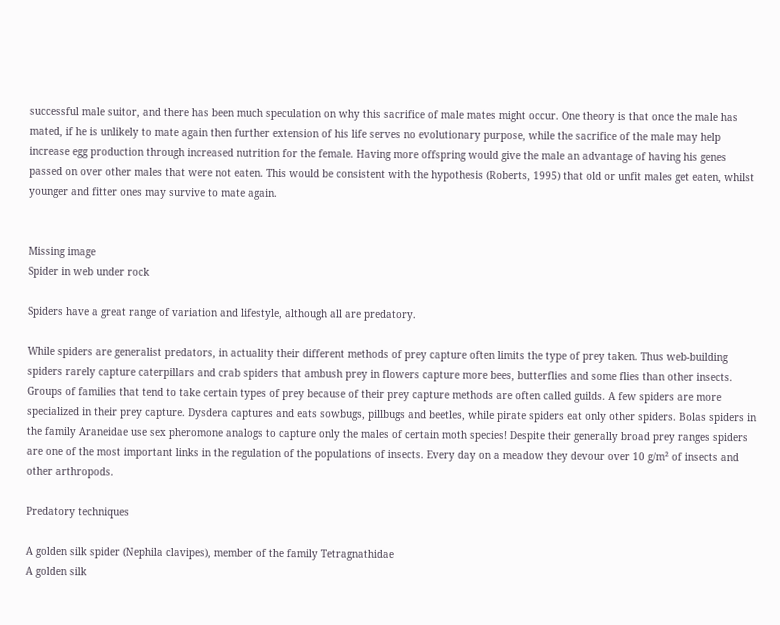successful male suitor, and there has been much speculation on why this sacrifice of male mates might occur. One theory is that once the male has mated, if he is unlikely to mate again then further extension of his life serves no evolutionary purpose, while the sacrifice of the male may help increase egg production through increased nutrition for the female. Having more offspring would give the male an advantage of having his genes passed on over other males that were not eaten. This would be consistent with the hypothesis (Roberts, 1995) that old or unfit males get eaten, whilst younger and fitter ones may survive to mate again.


Missing image
Spider in web under rock

Spiders have a great range of variation and lifestyle, although all are predatory.

While spiders are generalist predators, in actuality their different methods of prey capture often limits the type of prey taken. Thus web-building spiders rarely capture caterpillars and crab spiders that ambush prey in flowers capture more bees, butterflies and some flies than other insects. Groups of families that tend to take certain types of prey because of their prey capture methods are often called guilds. A few spiders are more specialized in their prey capture. Dysdera captures and eats sowbugs, pillbugs and beetles, while pirate spiders eat only other spiders. Bolas spiders in the family Araneidae use sex pheromone analogs to capture only the males of certain moth species! Despite their generally broad prey ranges spiders are one of the most important links in the regulation of the populations of insects. Every day on a meadow they devour over 10 g/m² of insects and other arthropods.

Predatory techniques

A golden silk spider (Nephila clavipes), member of the family Tetragnathidae
A golden silk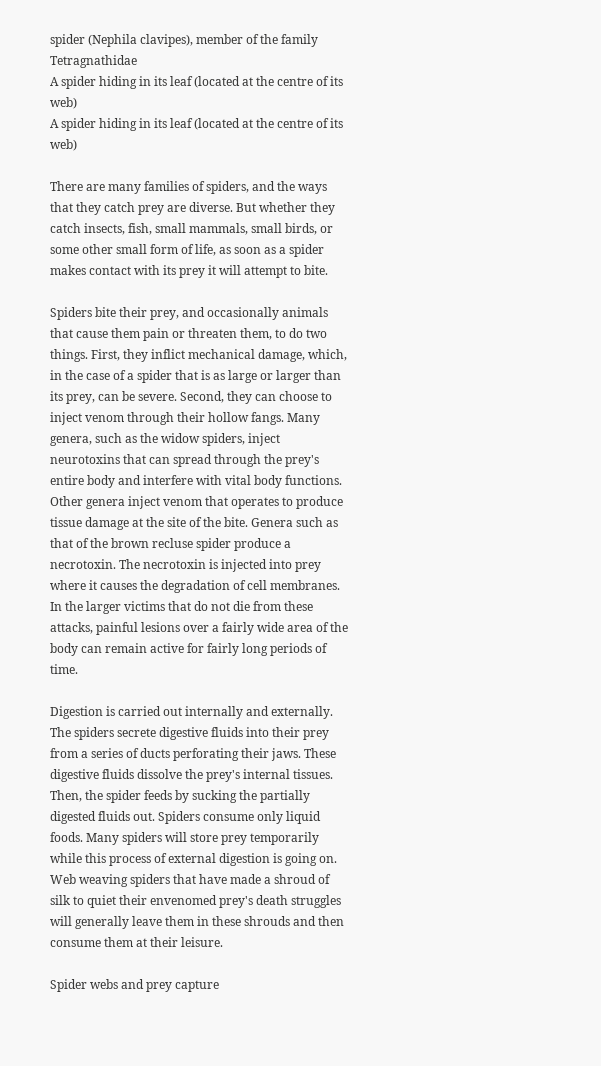spider (Nephila clavipes), member of the family Tetragnathidae
A spider hiding in its leaf (located at the centre of its web)
A spider hiding in its leaf (located at the centre of its web)

There are many families of spiders, and the ways that they catch prey are diverse. But whether they catch insects, fish, small mammals, small birds, or some other small form of life, as soon as a spider makes contact with its prey it will attempt to bite.

Spiders bite their prey, and occasionally animals that cause them pain or threaten them, to do two things. First, they inflict mechanical damage, which, in the case of a spider that is as large or larger than its prey, can be severe. Second, they can choose to inject venom through their hollow fangs. Many genera, such as the widow spiders, inject neurotoxins that can spread through the prey's entire body and interfere with vital body functions. Other genera inject venom that operates to produce tissue damage at the site of the bite. Genera such as that of the brown recluse spider produce a necrotoxin. The necrotoxin is injected into prey where it causes the degradation of cell membranes. In the larger victims that do not die from these attacks, painful lesions over a fairly wide area of the body can remain active for fairly long periods of time.

Digestion is carried out internally and externally. The spiders secrete digestive fluids into their prey from a series of ducts perforating their jaws. These digestive fluids dissolve the prey's internal tissues. Then, the spider feeds by sucking the partially digested fluids out. Spiders consume only liquid foods. Many spiders will store prey temporarily while this process of external digestion is going on. Web weaving spiders that have made a shroud of silk to quiet their envenomed prey's death struggles will generally leave them in these shrouds and then consume them at their leisure.

Spider webs and prey capture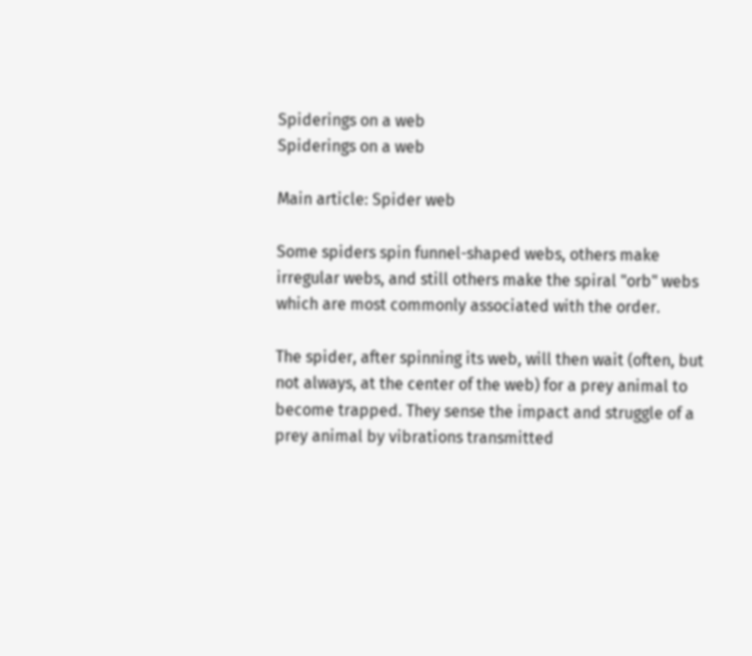Spiderings on a web
Spiderings on a web

Main article: Spider web

Some spiders spin funnel-shaped webs, others make irregular webs, and still others make the spiral "orb" webs which are most commonly associated with the order.

The spider, after spinning its web, will then wait (often, but not always, at the center of the web) for a prey animal to become trapped. They sense the impact and struggle of a prey animal by vibrations transmitted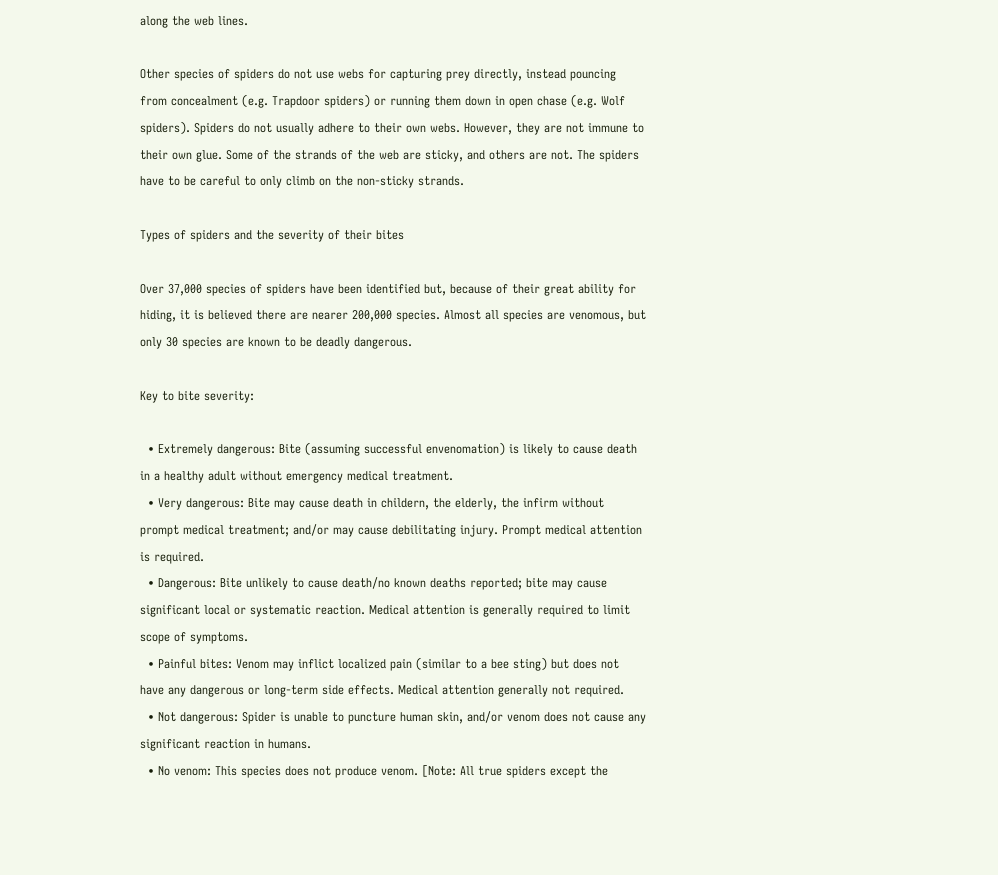along the web lines.

Other species of spiders do not use webs for capturing prey directly, instead pouncing from concealment (e.g. Trapdoor spiders) or running them down in open chase (e.g. Wolf spiders). Spiders do not usually adhere to their own webs. However, they are not immune to their own glue. Some of the strands of the web are sticky, and others are not. The spiders have to be careful to only climb on the non-sticky strands.

Types of spiders and the severity of their bites

Over 37,000 species of spiders have been identified but, because of their great ability for hiding, it is believed there are nearer 200,000 species. Almost all species are venomous, but only 30 species are known to be deadly dangerous.

Key to bite severity:

  • Extremely dangerous: Bite (assuming successful envenomation) is likely to cause death in a healthy adult without emergency medical treatment.
  • Very dangerous: Bite may cause death in childern, the elderly, the infirm without prompt medical treatment; and/or may cause debilitating injury. Prompt medical attention is required.
  • Dangerous: Bite unlikely to cause death/no known deaths reported; bite may cause significant local or systematic reaction. Medical attention is generally required to limit scope of symptoms.
  • Painful bites: Venom may inflict localized pain (similar to a bee sting) but does not have any dangerous or long-term side effects. Medical attention generally not required.
  • Not dangerous: Spider is unable to puncture human skin, and/or venom does not cause any significant reaction in humans.
  • No venom: This species does not produce venom. [Note: All true spiders except the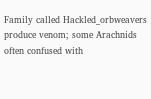Family called Hackled_orbweavers produce venom; some Arachnids often confused with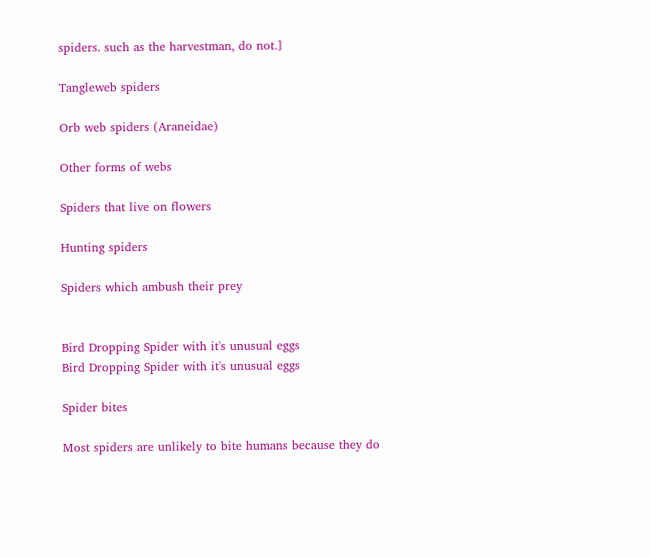spiders. such as the harvestman, do not.]

Tangleweb spiders

Orb web spiders (Araneidae)

Other forms of webs

Spiders that live on flowers

Hunting spiders

Spiders which ambush their prey


Bird Dropping Spider with it's unusual eggs
Bird Dropping Spider with it's unusual eggs

Spider bites

Most spiders are unlikely to bite humans because they do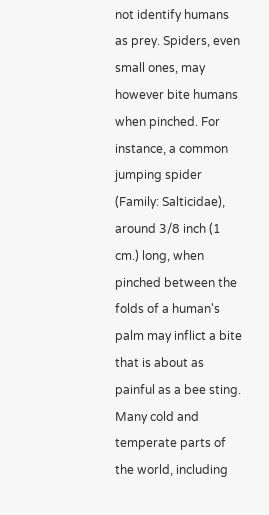not identify humans as prey. Spiders, even small ones, may however bite humans when pinched. For instance, a common jumping spider (Family: Salticidae), around 3/8 inch (1 cm.) long, when pinched between the folds of a human's palm may inflict a bite that is about as painful as a bee sting. Many cold and temperate parts of the world, including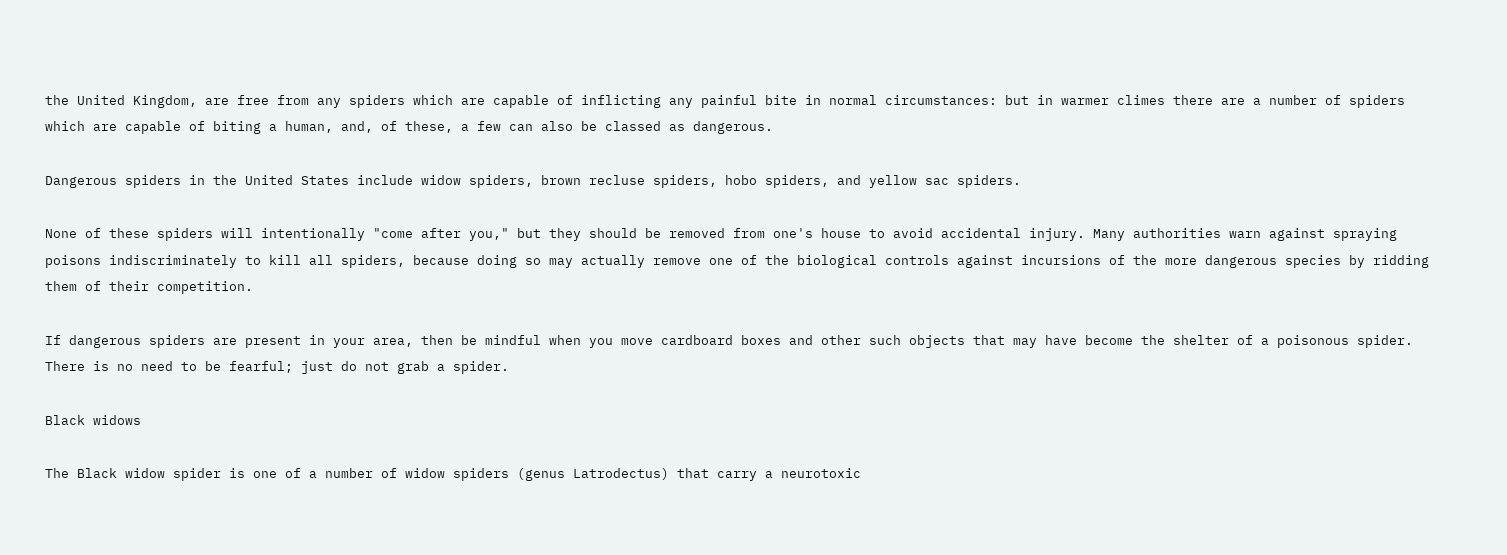the United Kingdom, are free from any spiders which are capable of inflicting any painful bite in normal circumstances: but in warmer climes there are a number of spiders which are capable of biting a human, and, of these, a few can also be classed as dangerous.

Dangerous spiders in the United States include widow spiders, brown recluse spiders, hobo spiders, and yellow sac spiders.

None of these spiders will intentionally "come after you," but they should be removed from one's house to avoid accidental injury. Many authorities warn against spraying poisons indiscriminately to kill all spiders, because doing so may actually remove one of the biological controls against incursions of the more dangerous species by ridding them of their competition.

If dangerous spiders are present in your area, then be mindful when you move cardboard boxes and other such objects that may have become the shelter of a poisonous spider. There is no need to be fearful; just do not grab a spider.

Black widows

The Black widow spider is one of a number of widow spiders (genus Latrodectus) that carry a neurotoxic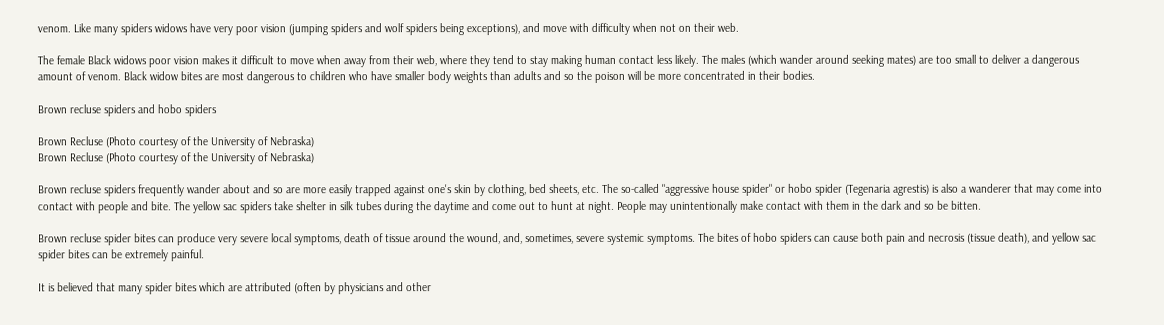venom. Like many spiders widows have very poor vision (jumping spiders and wolf spiders being exceptions), and move with difficulty when not on their web.

The female Black widows poor vision makes it difficult to move when away from their web, where they tend to stay making human contact less likely. The males (which wander around seeking mates) are too small to deliver a dangerous amount of venom. Black widow bites are most dangerous to children who have smaller body weights than adults and so the poison will be more concentrated in their bodies.

Brown recluse spiders and hobo spiders

Brown Recluse (Photo courtesy of the University of Nebraska)
Brown Recluse (Photo courtesy of the University of Nebraska)

Brown recluse spiders frequently wander about and so are more easily trapped against one's skin by clothing, bed sheets, etc. The so-called "aggressive house spider" or hobo spider (Tegenaria agrestis) is also a wanderer that may come into contact with people and bite. The yellow sac spiders take shelter in silk tubes during the daytime and come out to hunt at night. People may unintentionally make contact with them in the dark and so be bitten.

Brown recluse spider bites can produce very severe local symptoms, death of tissue around the wound, and, sometimes, severe systemic symptoms. The bites of hobo spiders can cause both pain and necrosis (tissue death), and yellow sac spider bites can be extremely painful.

It is believed that many spider bites which are attributed (often by physicians and other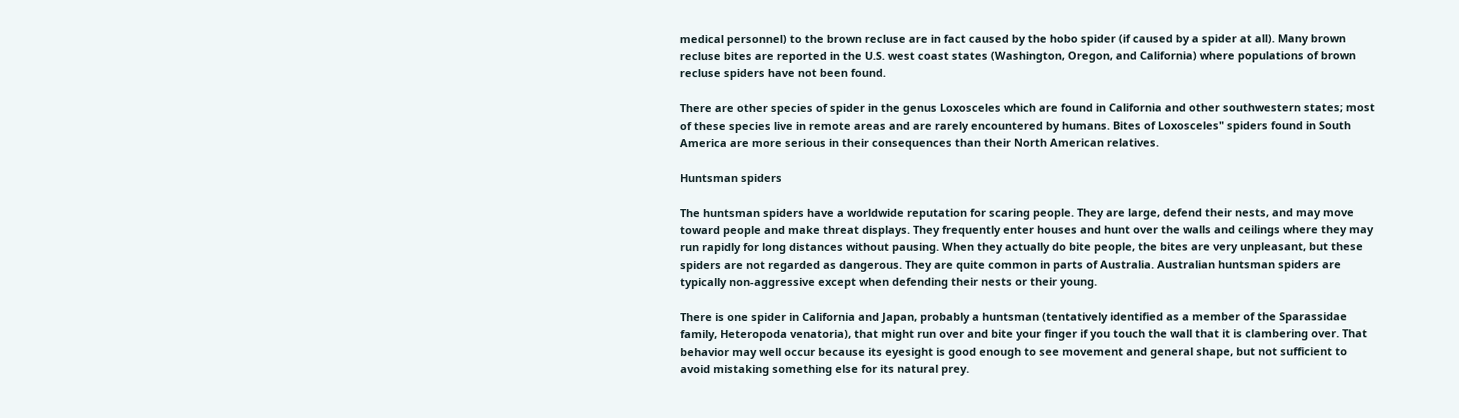medical personnel) to the brown recluse are in fact caused by the hobo spider (if caused by a spider at all). Many brown recluse bites are reported in the U.S. west coast states (Washington, Oregon, and California) where populations of brown recluse spiders have not been found.

There are other species of spider in the genus Loxosceles which are found in California and other southwestern states; most of these species live in remote areas and are rarely encountered by humans. Bites of Loxosceles" spiders found in South America are more serious in their consequences than their North American relatives.

Huntsman spiders

The huntsman spiders have a worldwide reputation for scaring people. They are large, defend their nests, and may move toward people and make threat displays. They frequently enter houses and hunt over the walls and ceilings where they may run rapidly for long distances without pausing. When they actually do bite people, the bites are very unpleasant, but these spiders are not regarded as dangerous. They are quite common in parts of Australia. Australian huntsman spiders are typically non-aggressive except when defending their nests or their young.

There is one spider in California and Japan, probably a huntsman (tentatively identified as a member of the Sparassidae family, Heteropoda venatoria), that might run over and bite your finger if you touch the wall that it is clambering over. That behavior may well occur because its eyesight is good enough to see movement and general shape, but not sufficient to avoid mistaking something else for its natural prey.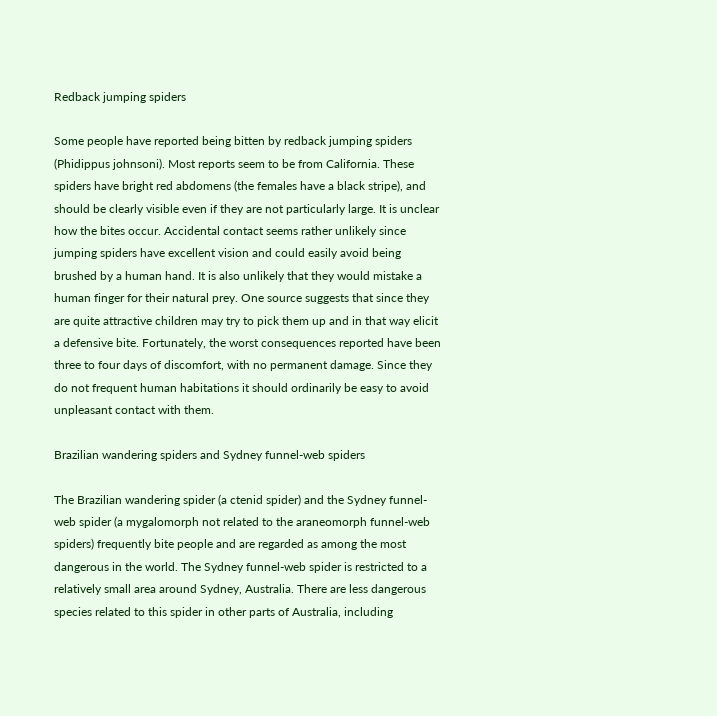Redback jumping spiders

Some people have reported being bitten by redback jumping spiders (Phidippus johnsoni). Most reports seem to be from California. These spiders have bright red abdomens (the females have a black stripe), and should be clearly visible even if they are not particularly large. It is unclear how the bites occur. Accidental contact seems rather unlikely since jumping spiders have excellent vision and could easily avoid being brushed by a human hand. It is also unlikely that they would mistake a human finger for their natural prey. One source suggests that since they are quite attractive children may try to pick them up and in that way elicit a defensive bite. Fortunately, the worst consequences reported have been three to four days of discomfort, with no permanent damage. Since they do not frequent human habitations it should ordinarily be easy to avoid unpleasant contact with them.

Brazilian wandering spiders and Sydney funnel-web spiders

The Brazilian wandering spider (a ctenid spider) and the Sydney funnel-web spider (a mygalomorph not related to the araneomorph funnel-web spiders) frequently bite people and are regarded as among the most dangerous in the world. The Sydney funnel-web spider is restricted to a relatively small area around Sydney, Australia. There are less dangerous species related to this spider in other parts of Australia, including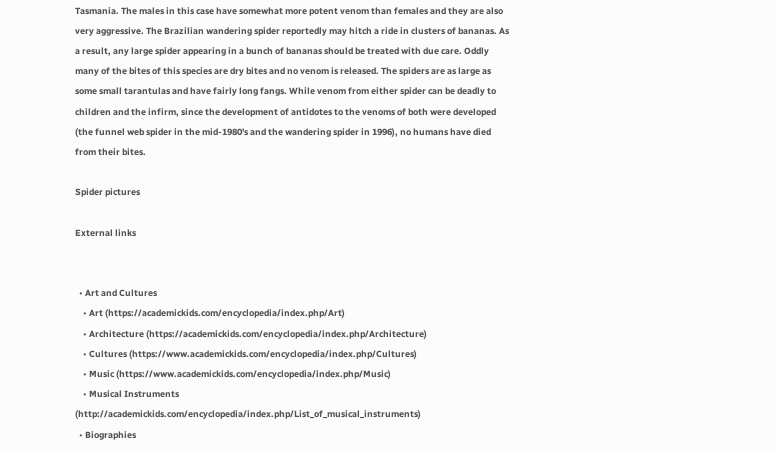Tasmania. The males in this case have somewhat more potent venom than females and they are also very aggressive. The Brazilian wandering spider reportedly may hitch a ride in clusters of bananas. As a result, any large spider appearing in a bunch of bananas should be treated with due care. Oddly many of the bites of this species are dry bites and no venom is released. The spiders are as large as some small tarantulas and have fairly long fangs. While venom from either spider can be deadly to children and the infirm, since the development of antidotes to the venoms of both were developed (the funnel web spider in the mid-1980's and the wandering spider in 1996), no humans have died from their bites.

Spider pictures

External links


  • Art and Cultures
    • Art (https://academickids.com/encyclopedia/index.php/Art)
    • Architecture (https://academickids.com/encyclopedia/index.php/Architecture)
    • Cultures (https://www.academickids.com/encyclopedia/index.php/Cultures)
    • Music (https://www.academickids.com/encyclopedia/index.php/Music)
    • Musical Instruments (http://academickids.com/encyclopedia/index.php/List_of_musical_instruments)
  • Biographies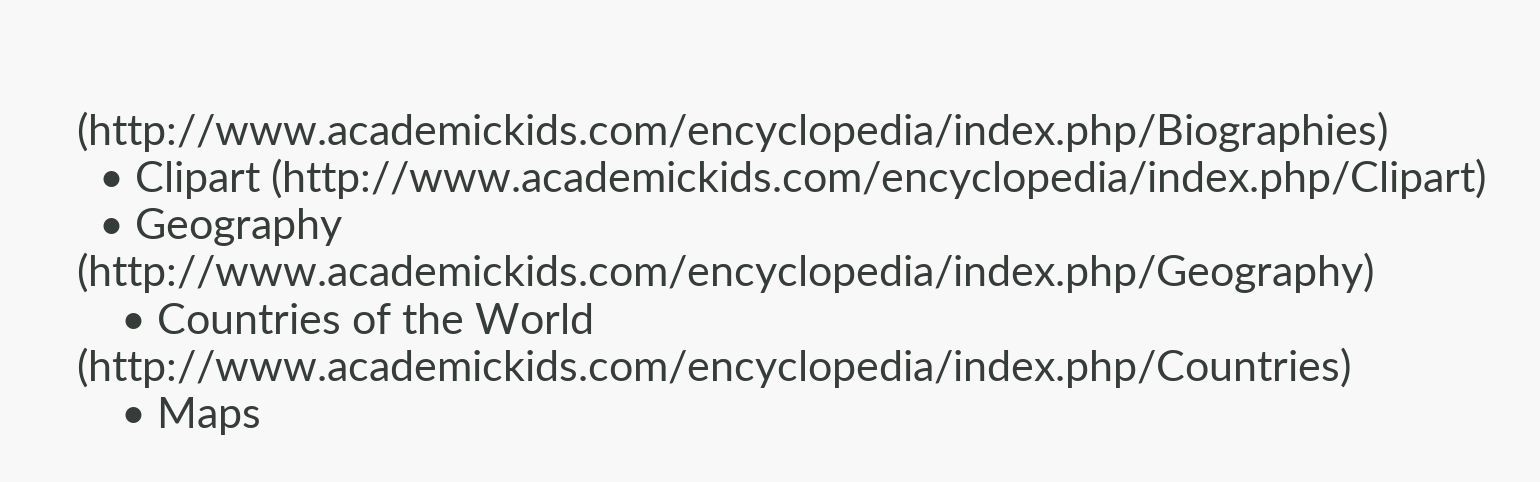(http://www.academickids.com/encyclopedia/index.php/Biographies)
  • Clipart (http://www.academickids.com/encyclopedia/index.php/Clipart)
  • Geography (http://www.academickids.com/encyclopedia/index.php/Geography)
    • Countries of the World (http://www.academickids.com/encyclopedia/index.php/Countries)
    • Maps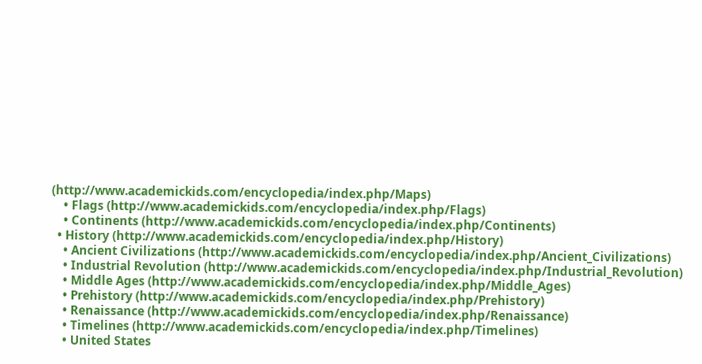(http://www.academickids.com/encyclopedia/index.php/Maps)
    • Flags (http://www.academickids.com/encyclopedia/index.php/Flags)
    • Continents (http://www.academickids.com/encyclopedia/index.php/Continents)
  • History (http://www.academickids.com/encyclopedia/index.php/History)
    • Ancient Civilizations (http://www.academickids.com/encyclopedia/index.php/Ancient_Civilizations)
    • Industrial Revolution (http://www.academickids.com/encyclopedia/index.php/Industrial_Revolution)
    • Middle Ages (http://www.academickids.com/encyclopedia/index.php/Middle_Ages)
    • Prehistory (http://www.academickids.com/encyclopedia/index.php/Prehistory)
    • Renaissance (http://www.academickids.com/encyclopedia/index.php/Renaissance)
    • Timelines (http://www.academickids.com/encyclopedia/index.php/Timelines)
    • United States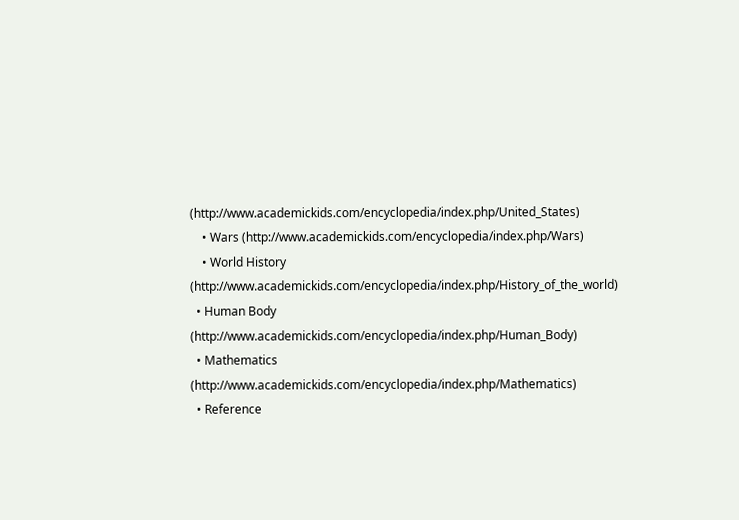(http://www.academickids.com/encyclopedia/index.php/United_States)
    • Wars (http://www.academickids.com/encyclopedia/index.php/Wars)
    • World History (http://www.academickids.com/encyclopedia/index.php/History_of_the_world)
  • Human Body (http://www.academickids.com/encyclopedia/index.php/Human_Body)
  • Mathematics (http://www.academickids.com/encyclopedia/index.php/Mathematics)
  • Reference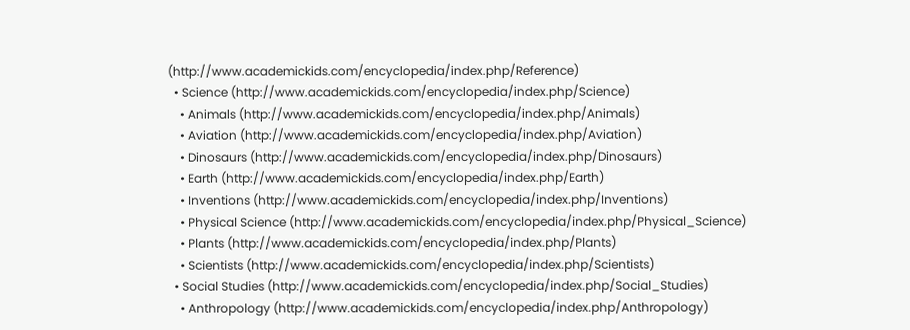(http://www.academickids.com/encyclopedia/index.php/Reference)
  • Science (http://www.academickids.com/encyclopedia/index.php/Science)
    • Animals (http://www.academickids.com/encyclopedia/index.php/Animals)
    • Aviation (http://www.academickids.com/encyclopedia/index.php/Aviation)
    • Dinosaurs (http://www.academickids.com/encyclopedia/index.php/Dinosaurs)
    • Earth (http://www.academickids.com/encyclopedia/index.php/Earth)
    • Inventions (http://www.academickids.com/encyclopedia/index.php/Inventions)
    • Physical Science (http://www.academickids.com/encyclopedia/index.php/Physical_Science)
    • Plants (http://www.academickids.com/encyclopedia/index.php/Plants)
    • Scientists (http://www.academickids.com/encyclopedia/index.php/Scientists)
  • Social Studies (http://www.academickids.com/encyclopedia/index.php/Social_Studies)
    • Anthropology (http://www.academickids.com/encyclopedia/index.php/Anthropology)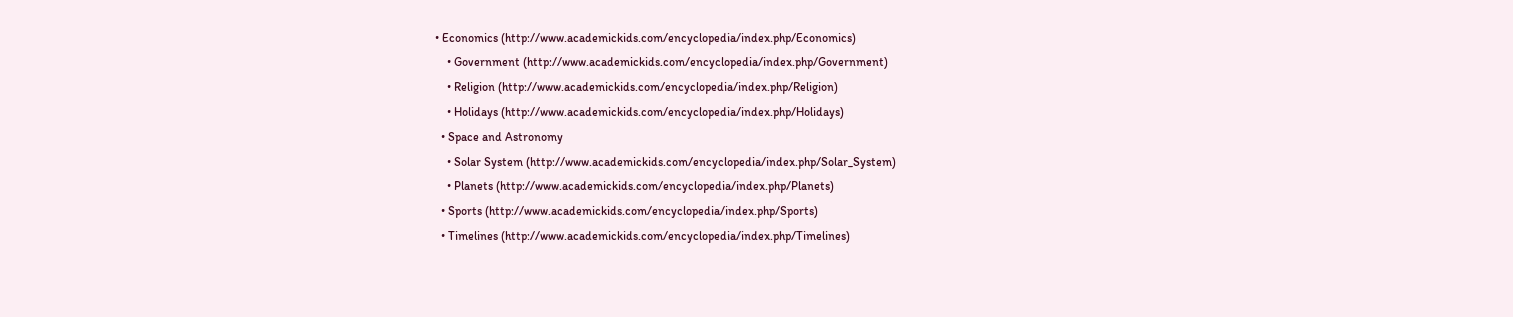• Economics (http://www.academickids.com/encyclopedia/index.php/Economics)
    • Government (http://www.academickids.com/encyclopedia/index.php/Government)
    • Religion (http://www.academickids.com/encyclopedia/index.php/Religion)
    • Holidays (http://www.academickids.com/encyclopedia/index.php/Holidays)
  • Space and Astronomy
    • Solar System (http://www.academickids.com/encyclopedia/index.php/Solar_System)
    • Planets (http://www.academickids.com/encyclopedia/index.php/Planets)
  • Sports (http://www.academickids.com/encyclopedia/index.php/Sports)
  • Timelines (http://www.academickids.com/encyclopedia/index.php/Timelines)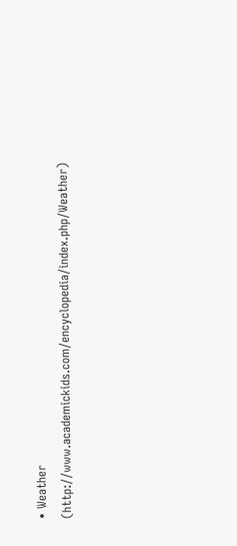• Weather (http://www.academickids.com/encyclopedia/index.php/Weather)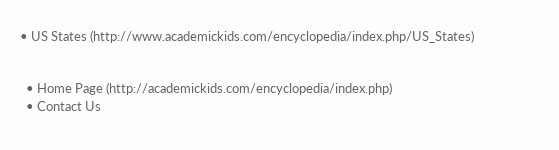• US States (http://www.academickids.com/encyclopedia/index.php/US_States)


  • Home Page (http://academickids.com/encyclopedia/index.php)
  • Contact Us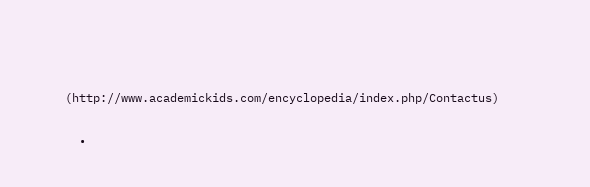(http://www.academickids.com/encyclopedia/index.php/Contactus)

  •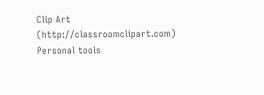Clip Art (http://classroomclipart.com)
Personal tools